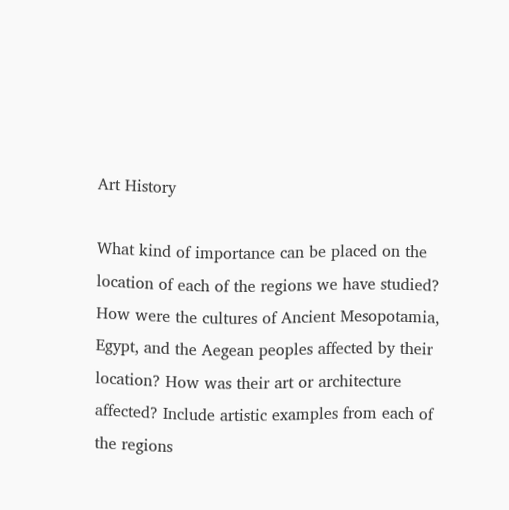Art History

What kind of importance can be placed on the location of each of the regions we have studied? How were the cultures of Ancient Mesopotamia, Egypt, and the Aegean peoples affected by their location? How was their art or architecture affected? Include artistic examples from each of the regions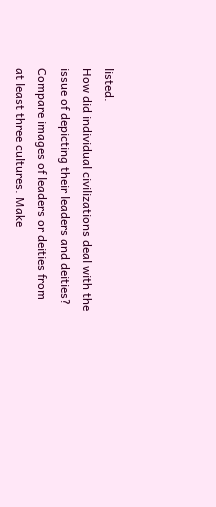listed.
How did individual civilizations deal with the issue of depicting their leaders and deities? Compare images of leaders or deities from at least three cultures. Make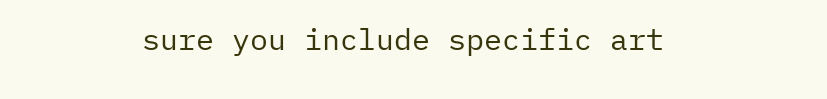sure you include specific art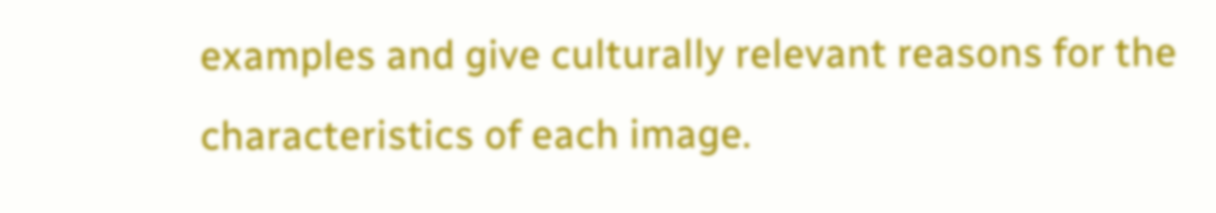examples and give culturally relevant reasons for the characteristics of each image.